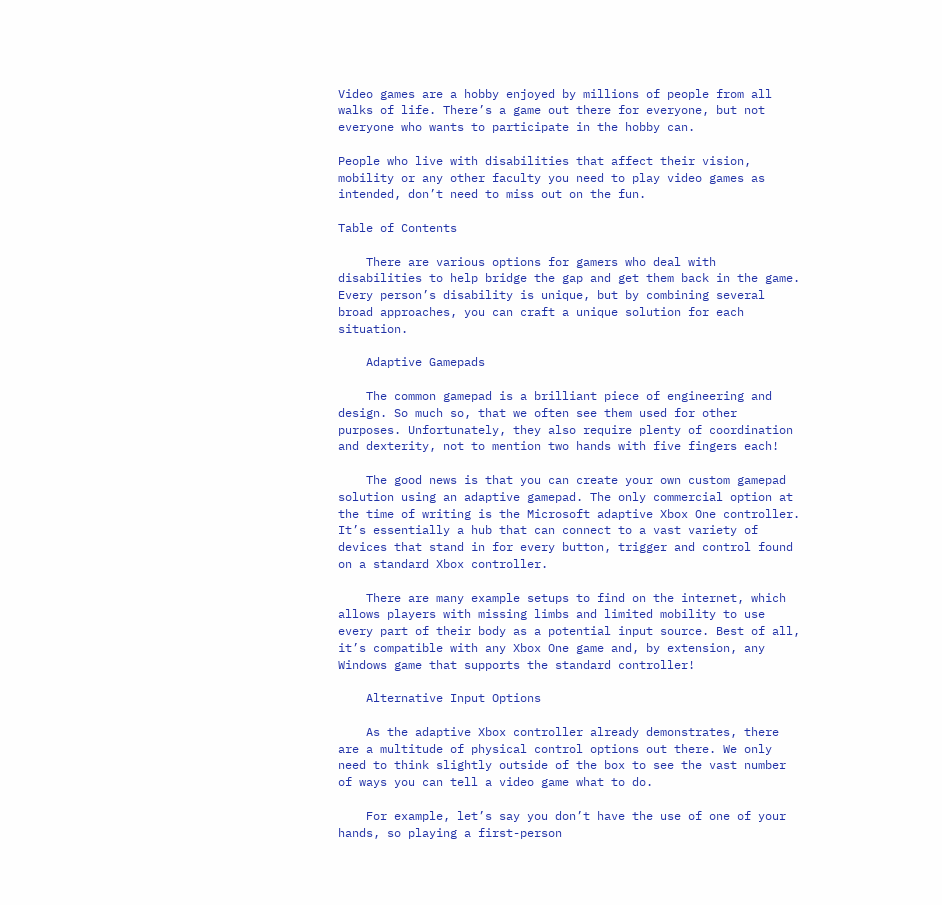Video games are a hobby enjoyed by millions of people from all walks of life. There’s a game out there for everyone, but not everyone who wants to participate in the hobby can.

People who live with disabilities that affect their vision, mobility or any other faculty you need to play video games as intended, don’t need to miss out on the fun.

Table of Contents

    There are various options for gamers who deal with disabilities to help bridge the gap and get them back in the game. Every person’s disability is unique, but by combining several broad approaches, you can craft a unique solution for each situation.

    Adaptive Gamepads

    The common gamepad is a brilliant piece of engineering and design. So much so, that we often see them used for other purposes. Unfortunately, they also require plenty of coordination and dexterity, not to mention two hands with five fingers each!

    The good news is that you can create your own custom gamepad solution using an adaptive gamepad. The only commercial option at the time of writing is the Microsoft adaptive Xbox One controller. It’s essentially a hub that can connect to a vast variety of devices that stand in for every button, trigger and control found on a standard Xbox controller.

    There are many example setups to find on the internet, which allows players with missing limbs and limited mobility to use every part of their body as a potential input source. Best of all, it’s compatible with any Xbox One game and, by extension, any Windows game that supports the standard controller!

    Alternative Input Options

    As the adaptive Xbox controller already demonstrates, there are a multitude of physical control options out there. We only need to think slightly outside of the box to see the vast number of ways you can tell a video game what to do.

    For example, let’s say you don’t have the use of one of your hands, so playing a first-person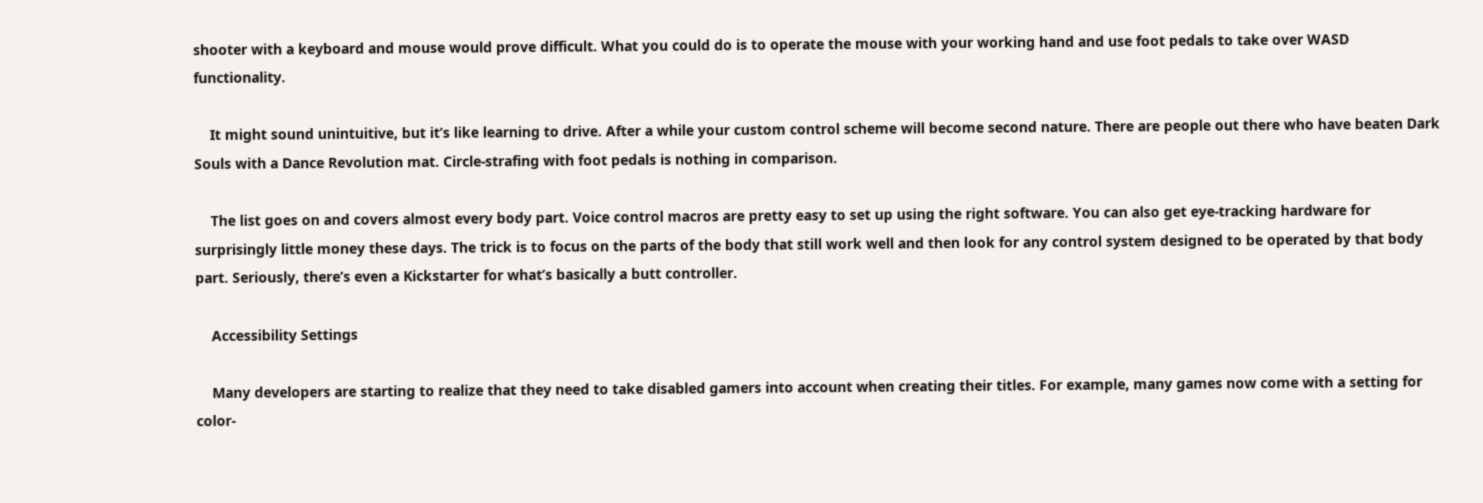shooter with a keyboard and mouse would prove difficult. What you could do is to operate the mouse with your working hand and use foot pedals to take over WASD functionality.

    It might sound unintuitive, but it’s like learning to drive. After a while your custom control scheme will become second nature. There are people out there who have beaten Dark Souls with a Dance Revolution mat. Circle-strafing with foot pedals is nothing in comparison.

    The list goes on and covers almost every body part. Voice control macros are pretty easy to set up using the right software. You can also get eye-tracking hardware for surprisingly little money these days. The trick is to focus on the parts of the body that still work well and then look for any control system designed to be operated by that body part. Seriously, there’s even a Kickstarter for what’s basically a butt controller.

    Accessibility Settings

    Many developers are starting to realize that they need to take disabled gamers into account when creating their titles. For example, many games now come with a setting for color-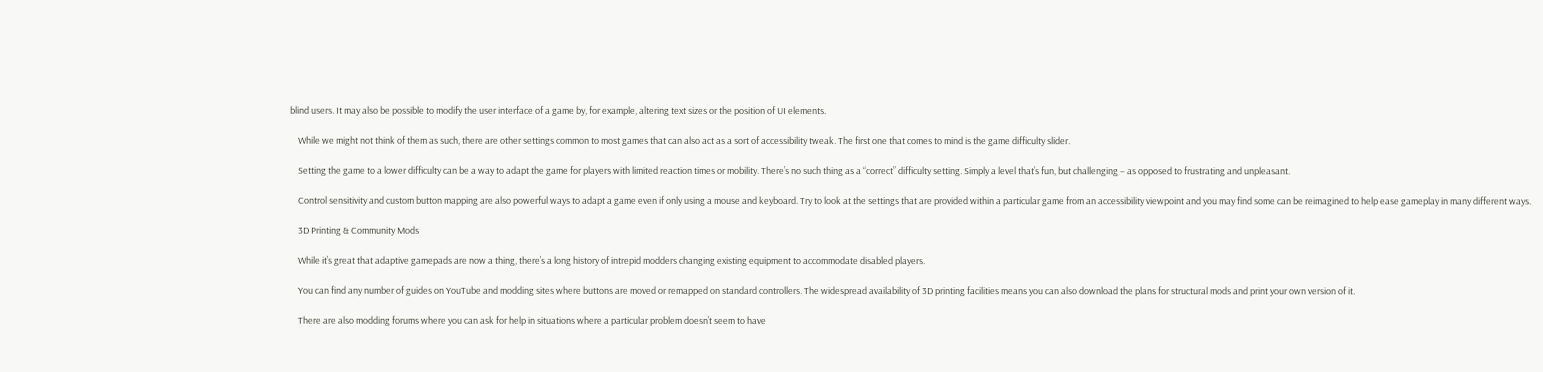blind users. It may also be possible to modify the user interface of a game by, for example, altering text sizes or the position of UI elements.

    While we might not think of them as such, there are other settings common to most games that can also act as a sort of accessibility tweak. The first one that comes to mind is the game difficulty slider.

    Setting the game to a lower difficulty can be a way to adapt the game for players with limited reaction times or mobility. There’s no such thing as a “correct” difficulty setting. Simply a level that’s fun, but challenging – as opposed to frustrating and unpleasant.

    Control sensitivity and custom button mapping are also powerful ways to adapt a game even if only using a mouse and keyboard. Try to look at the settings that are provided within a particular game from an accessibility viewpoint and you may find some can be reimagined to help ease gameplay in many different ways.

    3D Printing & Community Mods

    While it’s great that adaptive gamepads are now a thing, there’s a long history of intrepid modders changing existing equipment to accommodate disabled players.

    You can find any number of guides on YouTube and modding sites where buttons are moved or remapped on standard controllers. The widespread availability of 3D printing facilities means you can also download the plans for structural mods and print your own version of it.

    There are also modding forums where you can ask for help in situations where a particular problem doesn’t seem to have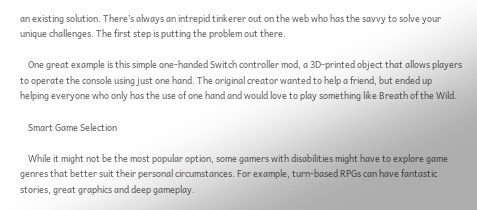an existing solution. There’s always an intrepid tinkerer out on the web who has the savvy to solve your unique challenges. The first step is putting the problem out there.

    One great example is this simple one-handed Switch controller mod, a 3D-printed object that allows players to operate the console using just one hand. The original creator wanted to help a friend, but ended up helping everyone who only has the use of one hand and would love to play something like Breath of the Wild.

    Smart Game Selection

    While it might not be the most popular option, some gamers with disabilities might have to explore game genres that better suit their personal circumstances. For example, turn-based RPGs can have fantastic stories, great graphics and deep gameplay.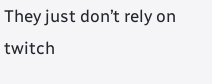They just don’t rely on twitch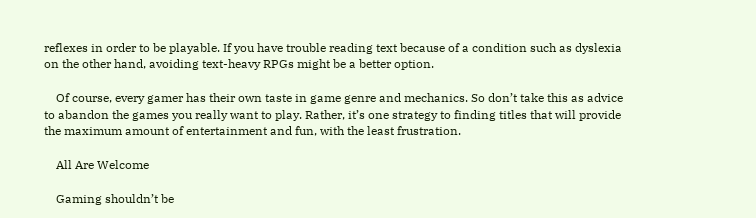reflexes in order to be playable. If you have trouble reading text because of a condition such as dyslexia on the other hand, avoiding text-heavy RPGs might be a better option.

    Of course, every gamer has their own taste in game genre and mechanics. So don’t take this as advice to abandon the games you really want to play. Rather, it’s one strategy to finding titles that will provide the maximum amount of entertainment and fun, with the least frustration.

    All Are Welcome

    Gaming shouldn’t be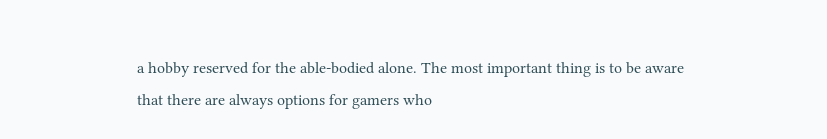a hobby reserved for the able-bodied alone. The most important thing is to be aware that there are always options for gamers who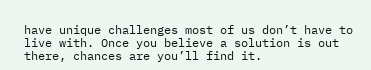have unique challenges most of us don’t have to live with. Once you believe a solution is out there, chances are you’ll find it.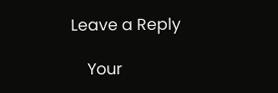Leave a Reply

    Your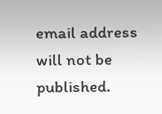email address will not be published.